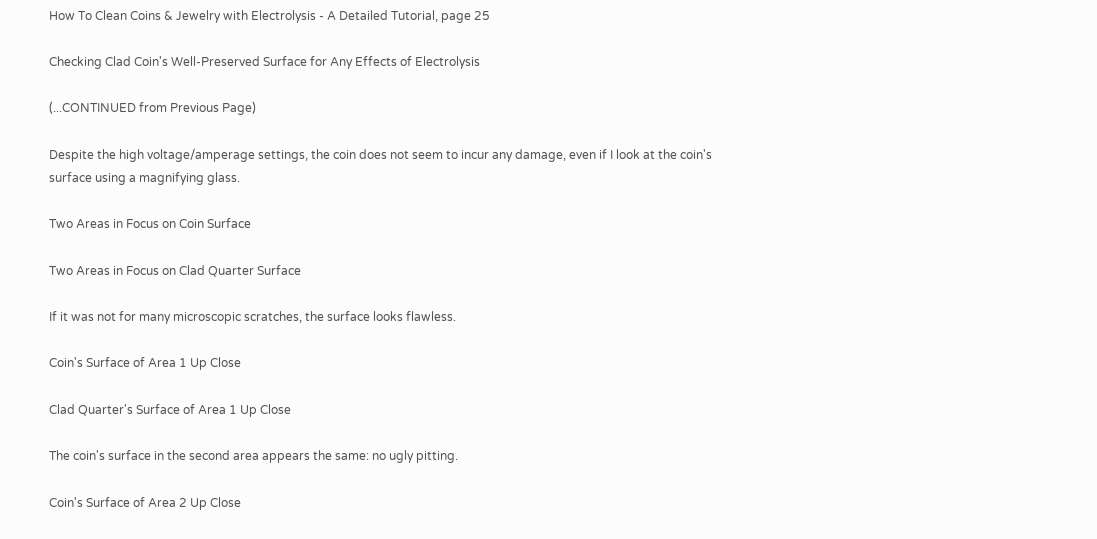How To Clean Coins & Jewelry with Electrolysis - A Detailed Tutorial, page 25

Checking Clad Coin's Well-Preserved Surface for Any Effects of Electrolysis

(...CONTINUED from Previous Page)

Despite the high voltage/amperage settings, the coin does not seem to incur any damage, even if I look at the coin's surface using a magnifying glass.

Two Areas in Focus on Coin Surface

Two Areas in Focus on Clad Quarter Surface

If it was not for many microscopic scratches, the surface looks flawless.

Coin's Surface of Area 1 Up Close

Clad Quarter's Surface of Area 1 Up Close

The coin's surface in the second area appears the same: no ugly pitting.

Coin's Surface of Area 2 Up Close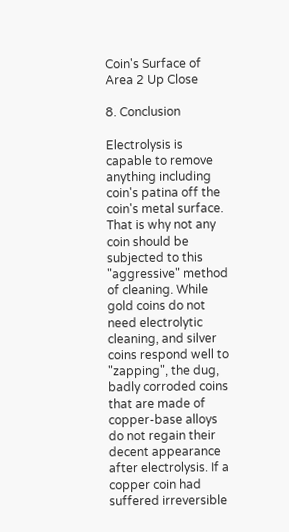Coin's Surface of Area 2 Up Close

8. Conclusion

Electrolysis is capable to remove anything including coin's patina off the coin's metal surface. That is why not any coin should be subjected to this "aggressive" method of cleaning. While gold coins do not need electrolytic cleaning, and silver coins respond well to "zapping", the dug, badly corroded coins that are made of copper-base alloys do not regain their decent appearance after electrolysis. If a copper coin had suffered irreversible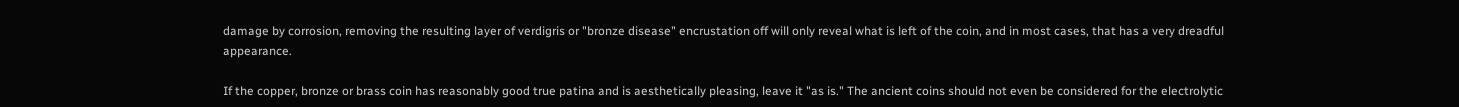damage by corrosion, removing the resulting layer of verdigris or "bronze disease" encrustation off will only reveal what is left of the coin, and in most cases, that has a very dreadful appearance.

If the copper, bronze or brass coin has reasonably good true patina and is aesthetically pleasing, leave it "as is." The ancient coins should not even be considered for the electrolytic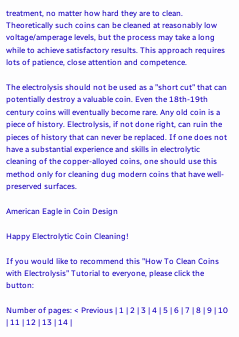treatment, no matter how hard they are to clean. Theoretically such coins can be cleaned at reasonably low voltage/amperage levels, but the process may take a long while to achieve satisfactory results. This approach requires lots of patience, close attention and competence.

The electrolysis should not be used as a "short cut" that can potentially destroy a valuable coin. Even the 18th-19th century coins will eventually become rare. Any old coin is a piece of history. Electrolysis, if not done right, can ruin the pieces of history that can never be replaced. If one does not have a substantial experience and skills in electrolytic cleaning of the copper-alloyed coins, one should use this method only for cleaning dug modern coins that have well-preserved surfaces.

American Eagle in Coin Design

Happy Electrolytic Coin Cleaning!

If you would like to recommend this "How To Clean Coins with Electrolysis" Tutorial to everyone, please click the button:

Number of pages: < Previous | 1 | 2 | 3 | 4 | 5 | 6 | 7 | 8 | 9 | 10 | 11 | 12 | 13 | 14 |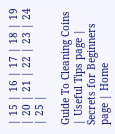| 15 | 16 | 17 | 18 | 19 | 20 | 21 | 22 | 23 | 24 | 25 |

Guide To Cleaning Coins | Useful Tips page | Secrets for Beginners page | Home